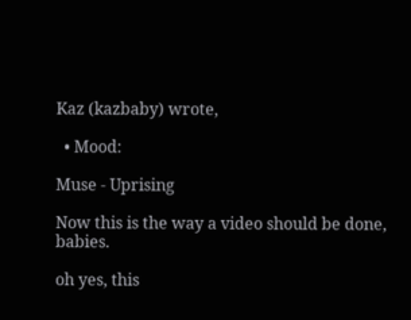Kaz (kazbaby) wrote,

  • Mood:

Muse - Uprising

Now this is the way a video should be done, babies.

oh yes, this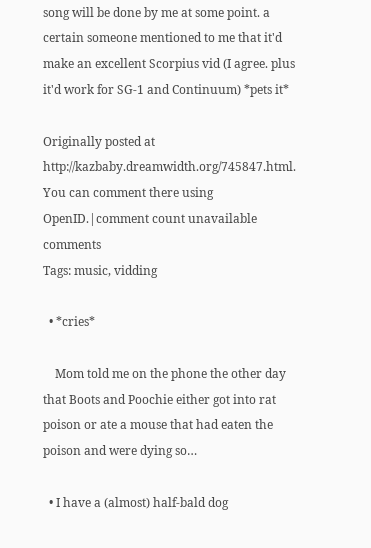song will be done by me at some point. a certain someone mentioned to me that it'd make an excellent Scorpius vid (I agree. plus it'd work for SG-1 and Continuum) *pets it*

Originally posted at http://kazbaby.dreamwidth.org/745847.html. You can comment there using OpenID.|comment count unavailable comments
Tags: music, vidding

  • *cries*

    Mom told me on the phone the other day that Boots and Poochie either got into rat poison or ate a mouse that had eaten the poison and were dying so…

  • I have a (almost) half-bald dog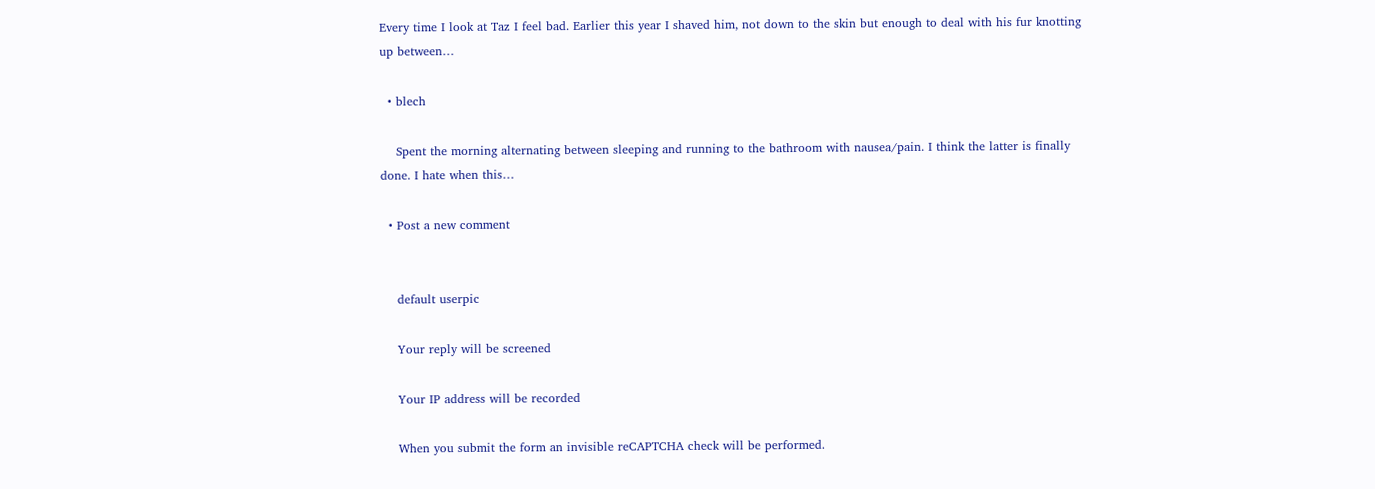Every time I look at Taz I feel bad. Earlier this year I shaved him, not down to the skin but enough to deal with his fur knotting up between…

  • blech

    Spent the morning alternating between sleeping and running to the bathroom with nausea/pain. I think the latter is finally done. I hate when this…

  • Post a new comment


    default userpic

    Your reply will be screened

    Your IP address will be recorded

    When you submit the form an invisible reCAPTCHA check will be performed.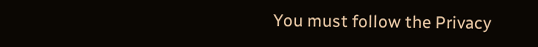You must follow the Privacy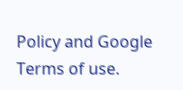Policy and Google Terms of use.